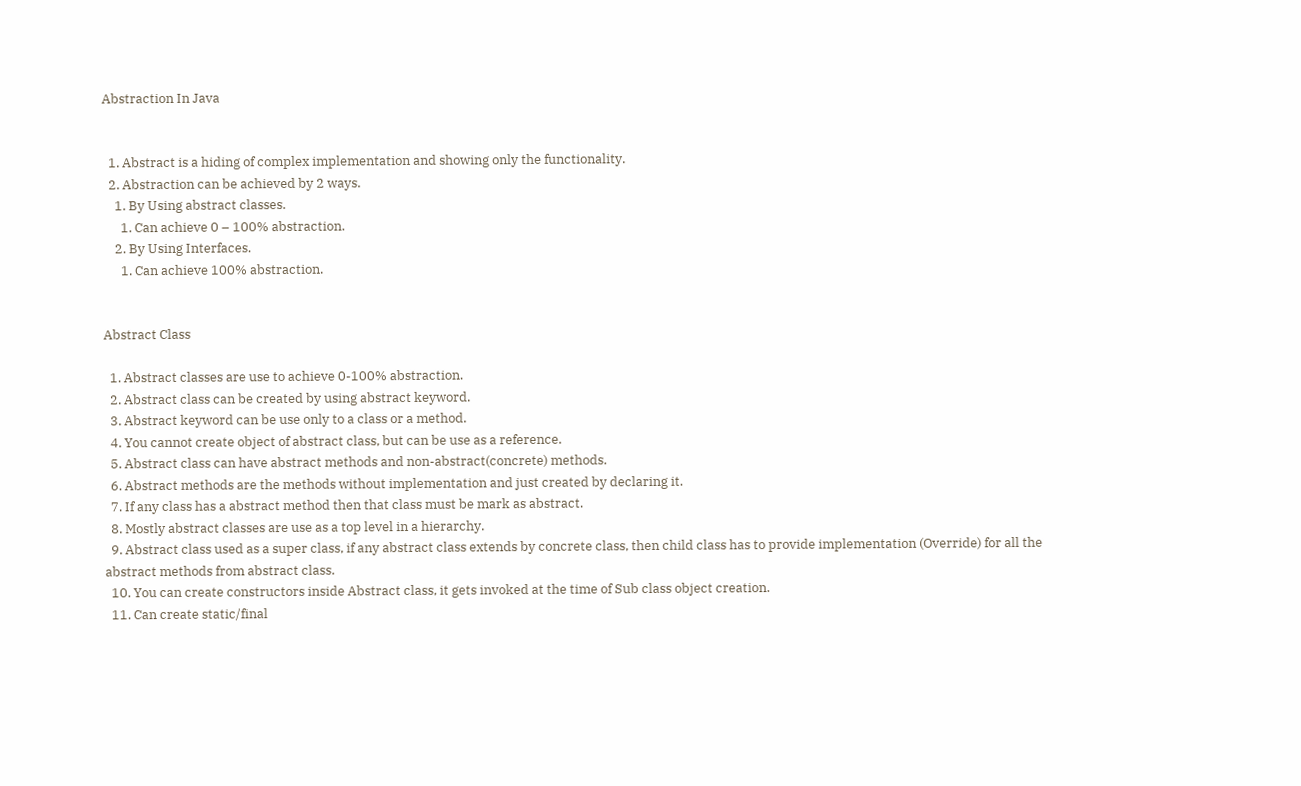Abstraction In Java


  1. Abstract is a hiding of complex implementation and showing only the functionality.
  2. Abstraction can be achieved by 2 ways.
    1. By Using abstract classes.
      1. Can achieve 0 – 100% abstraction.
    2. By Using Interfaces.
      1. Can achieve 100% abstraction.


Abstract Class

  1. Abstract classes are use to achieve 0-100% abstraction.
  2. Abstract class can be created by using abstract keyword.
  3. Abstract keyword can be use only to a class or a method.
  4. You cannot create object of abstract class, but can be use as a reference.
  5. Abstract class can have abstract methods and non-abstract(concrete) methods.
  6. Abstract methods are the methods without implementation and just created by declaring it.
  7. If any class has a abstract method then that class must be mark as abstract.
  8. Mostly abstract classes are use as a top level in a hierarchy.
  9. Abstract class used as a super class, if any abstract class extends by concrete class, then child class has to provide implementation (Override) for all the abstract methods from abstract class.
  10. You can create constructors inside Abstract class, it gets invoked at the time of Sub class object creation.
  11. Can create static/final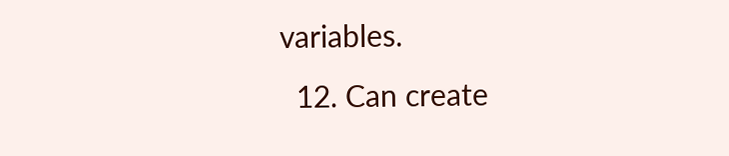variables.
  12. Can create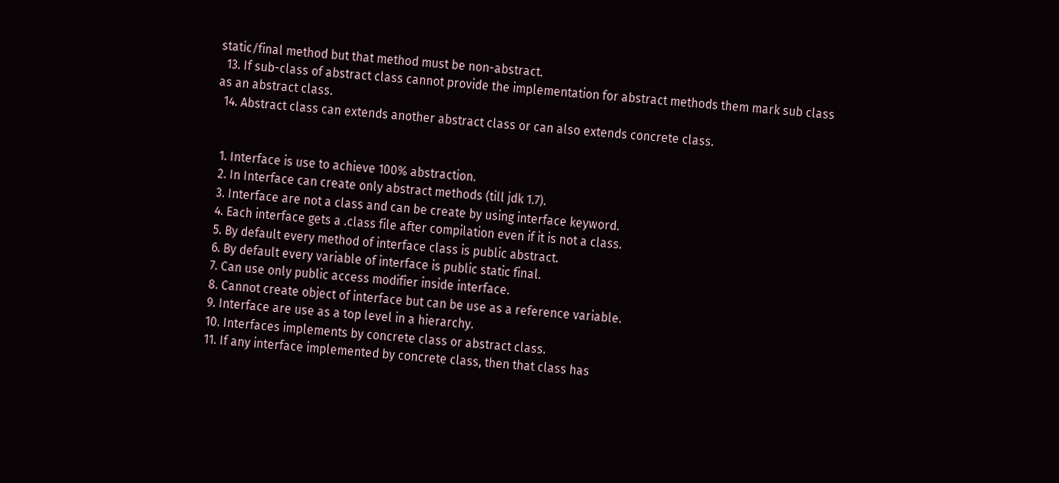static/final method but that method must be non-abstract.
  13. If sub-class of abstract class cannot provide the implementation for abstract methods them mark sub class as an abstract class.
  14. Abstract class can extends another abstract class or can also extends concrete class.


  1. Interface is use to achieve 100% abstraction.
  2. In Interface can create only abstract methods (till jdk 1.7).
  3. Interface are not a class and can be create by using interface keyword.
  4. Each interface gets a .class file after compilation even if it is not a class.
  5. By default every method of interface class is public abstract.
  6. By default every variable of interface is public static final.
  7. Can use only public access modifier inside interface.
  8. Cannot create object of interface but can be use as a reference variable.
  9. Interface are use as a top level in a hierarchy.
  10. Interfaces implements by concrete class or abstract class.
  11. If any interface implemented by concrete class, then that class has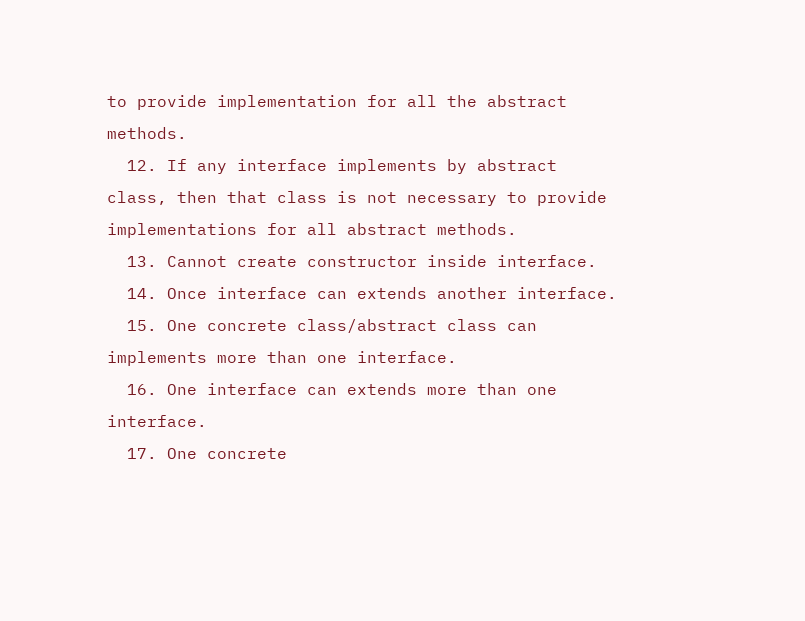to provide implementation for all the abstract methods.
  12. If any interface implements by abstract class, then that class is not necessary to provide implementations for all abstract methods.
  13. Cannot create constructor inside interface.
  14. Once interface can extends another interface.
  15. One concrete class/abstract class can implements more than one interface.
  16. One interface can extends more than one interface.
  17. One concrete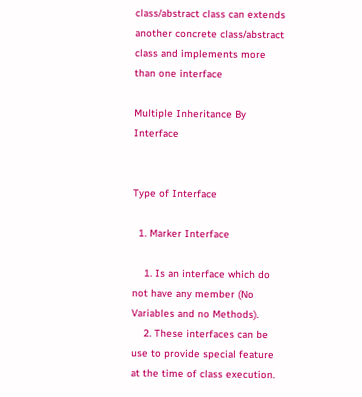class/abstract class can extends another concrete class/abstract class and implements more than one interface

Multiple Inheritance By Interface


Type of Interface

  1. Marker Interface

    1. Is an interface which do not have any member (No Variables and no Methods).
    2. These interfaces can be use to provide special feature at the time of class execution.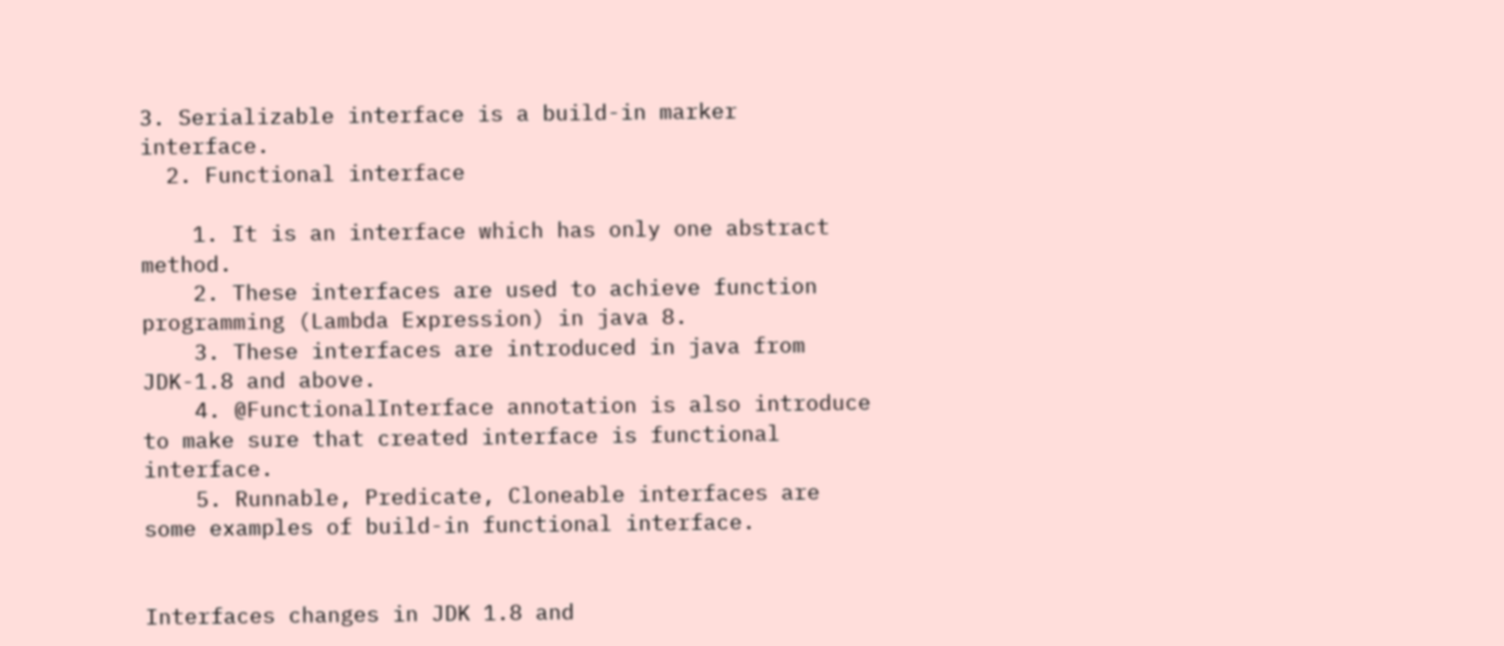3. Serializable interface is a build-in marker interface.
  2. Functional interface

    1. It is an interface which has only one abstract method.
    2. These interfaces are used to achieve function programming (Lambda Expression) in java 8.
    3. These interfaces are introduced in java from JDK-1.8 and above.
    4. @FunctionalInterface annotation is also introduce to make sure that created interface is functional interface.
    5. Runnable, Predicate, Cloneable interfaces are some examples of build-in functional interface.


Interfaces changes in JDK 1.8 and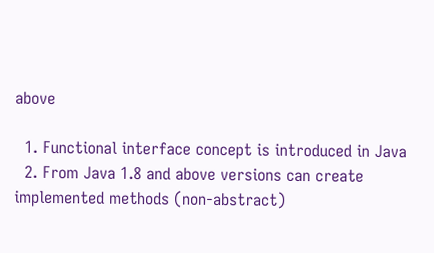above

  1. Functional interface concept is introduced in Java
  2. From Java 1.8 and above versions can create implemented methods (non-abstract)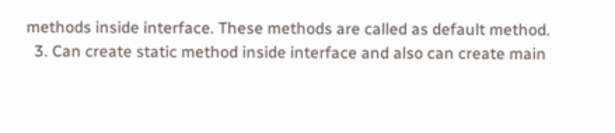methods inside interface. These methods are called as default method.
  3. Can create static method inside interface and also can create main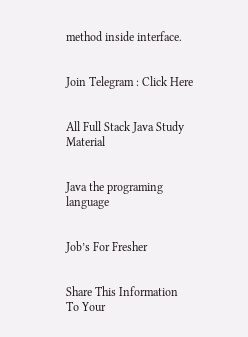method inside interface.


Join Telegram : Click Here


All Full Stack Java Study Material


Java the programing language


Job’s For Fresher


Share This Information To Your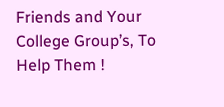Friends and Your College Group’s, To Help Them !